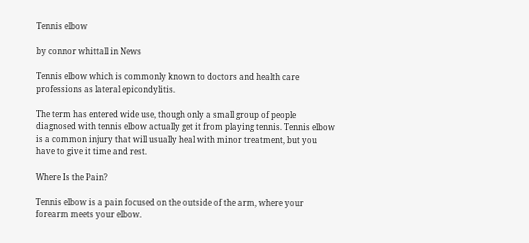Tennis elbow

by connor whittall in News

Tennis elbow which is commonly known to doctors and health care professions as lateral epicondylitis.

The term has entered wide use, though only a small group of people diagnosed with tennis elbow actually get it from playing tennis. Tennis elbow is a common injury that will usually heal with minor treatment, but you have to give it time and rest.

Where Is the Pain?

Tennis elbow is a pain focused on the outside of the arm, where your forearm meets your elbow.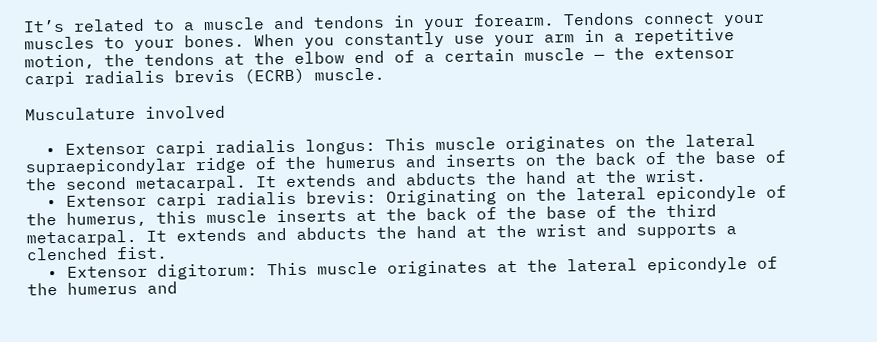It’s related to a muscle and tendons in your forearm. Tendons connect your muscles to your bones. When you constantly use your arm in a repetitive motion, the tendons at the elbow end of a certain muscle — the extensor carpi radialis brevis (ECRB) muscle.

Musculature involved

  • Extensor carpi radialis longus: This muscle originates on the lateral supraepicondylar ridge of the humerus and inserts on the back of the base of the second metacarpal. It extends and abducts the hand at the wrist.
  • Extensor carpi radialis brevis: Originating on the lateral epicondyle of the humerus, this muscle inserts at the back of the base of the third metacarpal. It extends and abducts the hand at the wrist and supports a clenched fist.
  • Extensor digitorum: This muscle originates at the lateral epicondyle of the humerus and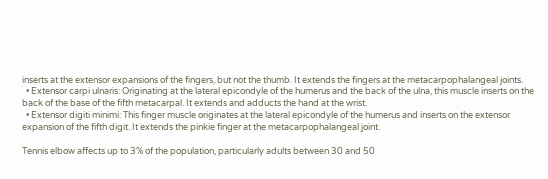inserts at the extensor expansions of the fingers, but not the thumb. It extends the fingers at the metacarpophalangeal joints.
  • Extensor carpi ulnaris: Originating at the lateral epicondyle of the humerus and the back of the ulna, this muscle inserts on the back of the base of the fifth metacarpal. It extends and adducts the hand at the wrist.
  • Extensor digiti minimi: This finger muscle originates at the lateral epicondyle of the humerus and inserts on the extensor expansion of the fifth digit. It extends the pinkie finger at the metacarpophalangeal joint.

Tennis elbow affects up to 3% of the population, particularly adults between 30 and 50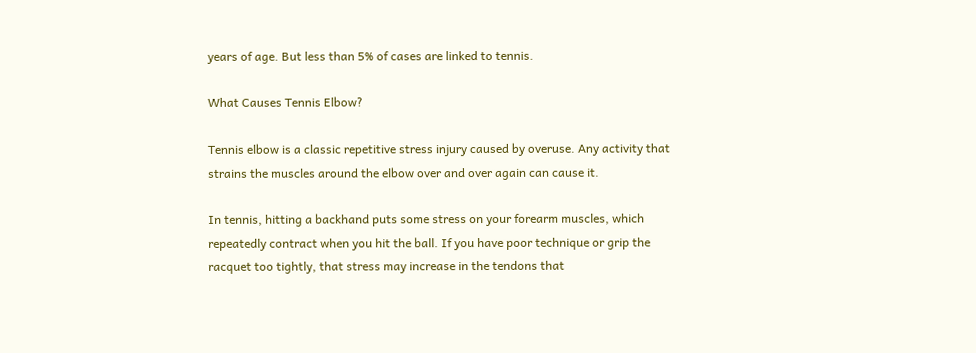years of age. But less than 5% of cases are linked to tennis.

What Causes Tennis Elbow?

Tennis elbow is a classic repetitive stress injury caused by overuse. Any activity that strains the muscles around the elbow over and over again can cause it.

In tennis, hitting a backhand puts some stress on your forearm muscles, which repeatedly contract when you hit the ball. If you have poor technique or grip the racquet too tightly, that stress may increase in the tendons that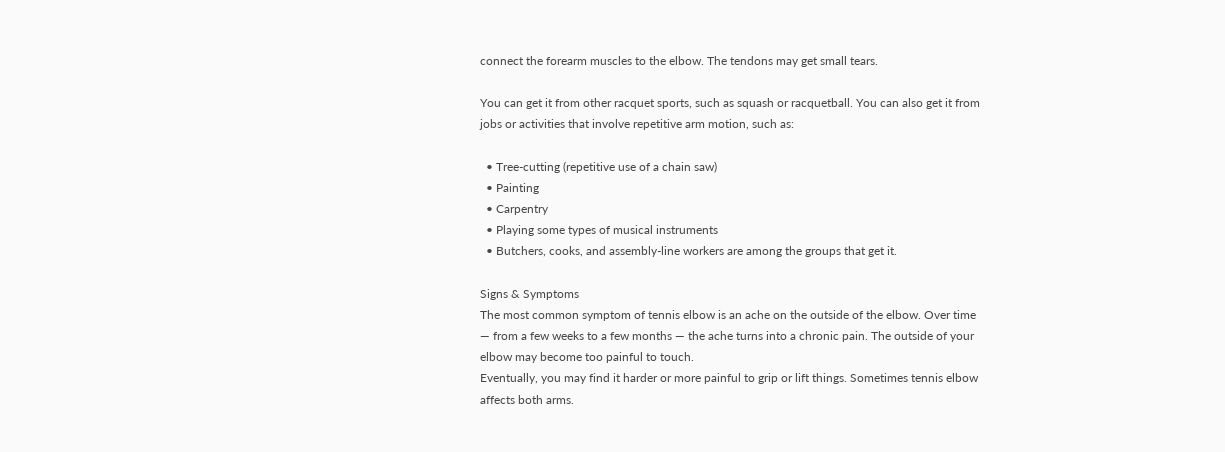connect the forearm muscles to the elbow. The tendons may get small tears.

You can get it from other racquet sports, such as squash or racquetball. You can also get it from jobs or activities that involve repetitive arm motion, such as:

  • Tree-cutting (repetitive use of a chain saw)
  • Painting
  • Carpentry
  • Playing some types of musical instruments
  • Butchers, cooks, and assembly-line workers are among the groups that get it.

Signs & Symptoms
The most common symptom of tennis elbow is an ache on the outside of the elbow. Over time — from a few weeks to a few months — the ache turns into a chronic pain. The outside of your elbow may become too painful to touch.
Eventually, you may find it harder or more painful to grip or lift things. Sometimes tennis elbow affects both arms.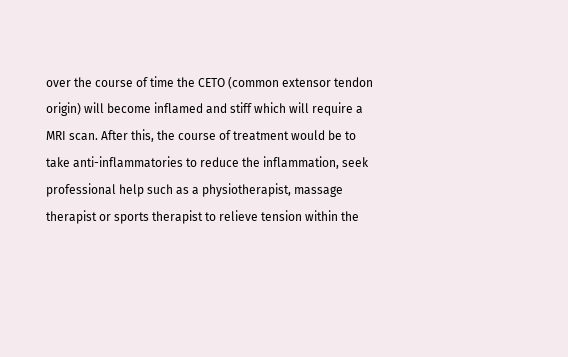over the course of time the CETO (common extensor tendon origin) will become inflamed and stiff which will require a MRI scan. After this, the course of treatment would be to take anti-inflammatories to reduce the inflammation, seek professional help such as a physiotherapist, massage therapist or sports therapist to relieve tension within the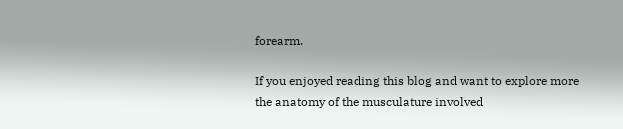forearm.

If you enjoyed reading this blog and want to explore more the anatomy of the musculature involved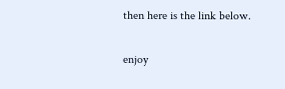then here is the link below.

enjoy